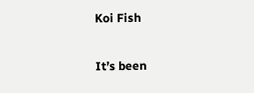Koi Fish

It’s been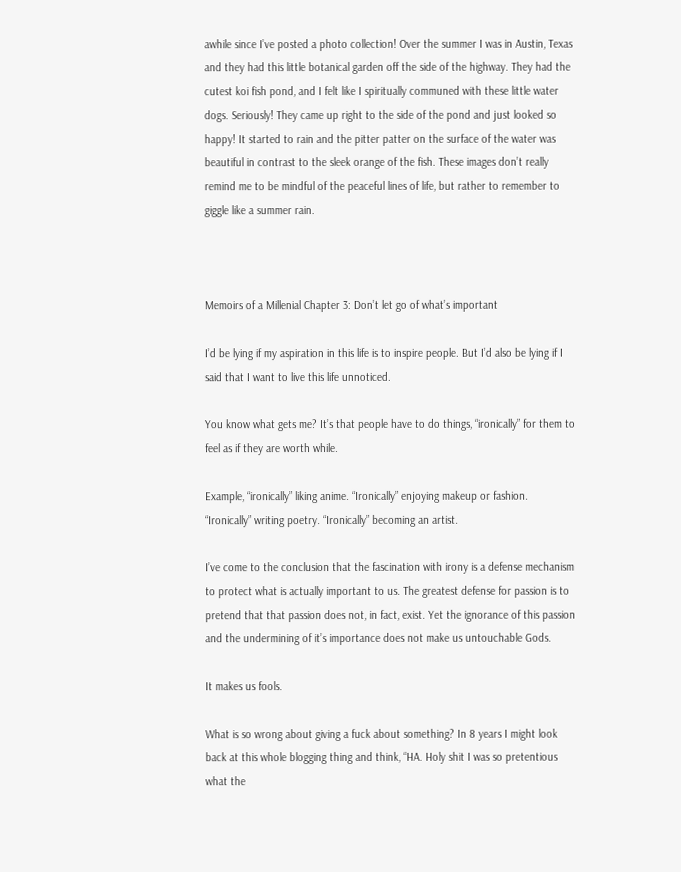awhile since I’ve posted a photo collection! Over the summer I was in Austin, Texas and they had this little botanical garden off the side of the highway. They had the cutest koi fish pond, and I felt like I spiritually communed with these little water dogs. Seriously! They came up right to the side of the pond and just looked so happy! It started to rain and the pitter patter on the surface of the water was beautiful in contrast to the sleek orange of the fish. These images don’t really remind me to be mindful of the peaceful lines of life, but rather to remember to giggle like a summer rain.



Memoirs of a Millenial Chapter 3: Don’t let go of what’s important

I’d be lying if my aspiration in this life is to inspire people. But I’d also be lying if I said that I want to live this life unnoticed.

You know what gets me? It’s that people have to do things, “ironically” for them to feel as if they are worth while.

Example, “ironically” liking anime. “Ironically” enjoying makeup or fashion. “Ironically” writing poetry. “Ironically” becoming an artist.

I’ve come to the conclusion that the fascination with irony is a defense mechanism to protect what is actually important to us. The greatest defense for passion is to pretend that that passion does not, in fact, exist. Yet the ignorance of this passion and the undermining of it’s importance does not make us untouchable Gods.

It makes us fools.

What is so wrong about giving a fuck about something? In 8 years I might look back at this whole blogging thing and think, “HA. Holy shit I was so pretentious what the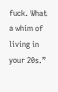fuck. What a whim of living in your 20s.”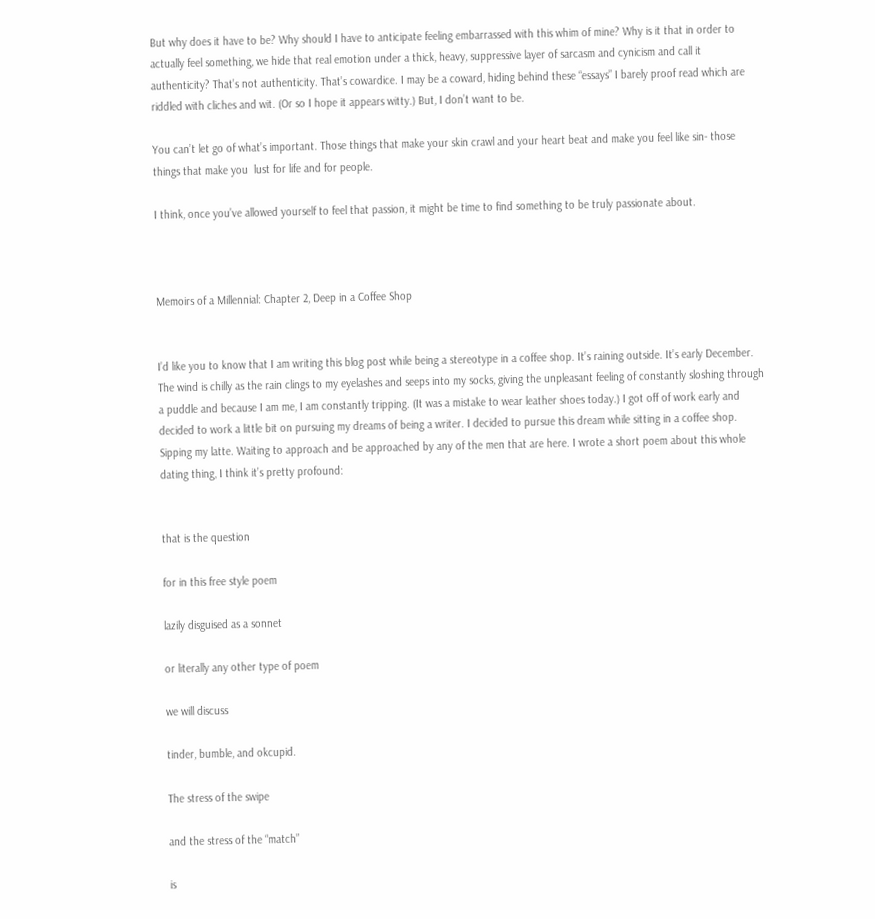But why does it have to be? Why should I have to anticipate feeling embarrassed with this whim of mine? Why is it that in order to actually feel something, we hide that real emotion under a thick, heavy, suppressive layer of sarcasm and cynicism and call it authenticity? That’s not authenticity. That’s cowardice. I may be a coward, hiding behind these “essays” I barely proof read which are riddled with cliches and wit. (Or so I hope it appears witty.) But, I don’t want to be.

You can’t let go of what’s important. Those things that make your skin crawl and your heart beat and make you feel like sin- those things that make you  lust for life and for people.

I think, once you’ve allowed yourself to feel that passion, it might be time to find something to be truly passionate about.



Memoirs of a Millennial: Chapter 2, Deep in a Coffee Shop


I’d like you to know that I am writing this blog post while being a stereotype in a coffee shop. It’s raining outside. It’s early December. The wind is chilly as the rain clings to my eyelashes and seeps into my socks, giving the unpleasant feeling of constantly sloshing through a puddle and because I am me, I am constantly tripping. (It was a mistake to wear leather shoes today.) I got off of work early and decided to work a little bit on pursuing my dreams of being a writer. I decided to pursue this dream while sitting in a coffee shop. Sipping my latte. Waiting to approach and be approached by any of the men that are here. I wrote a short poem about this whole dating thing, I think it’s pretty profound:


that is the question

for in this free style poem

lazily disguised as a sonnet

or literally any other type of poem

we will discuss

tinder, bumble, and okcupid.

The stress of the swipe

and the stress of the “match”

is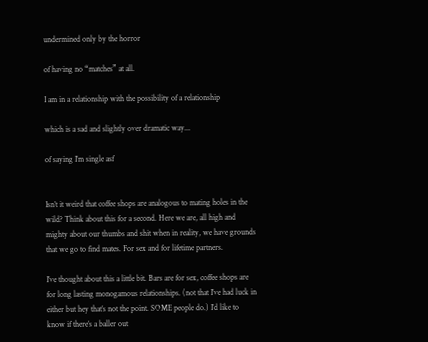undermined only by the horror

of having no “matches” at all.

I am in a relationship with the possibility of a relationship

which is a sad and slightly over dramatic way...

of saying I’m single asf


Isn’t it weird that coffee shops are analogous to mating holes in the wild? Think about this for a second. Here we are, all high and mighty about our thumbs and shit when in reality, we have grounds that we go to find mates. For sex and for lifetime partners.

I’ve thought about this a little bit. Bars are for sex, coffee shops are for long lasting monogamous relationships. (not that I’ve had luck in either but hey that’s not the point. SOME people do.) I’d like to know if there’s a baller out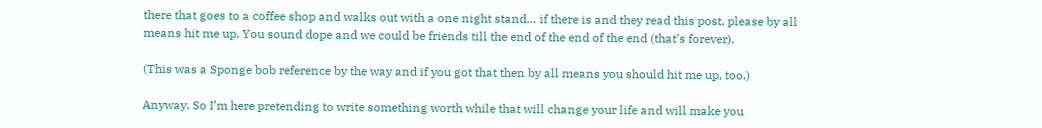there that goes to a coffee shop and walks out with a one night stand… if there is and they read this post, please by all means hit me up. You sound dope and we could be friends till the end of the end of the end (that’s forever).

(This was a Sponge bob reference by the way and if you got that then by all means you should hit me up, too.)

Anyway. So I’m here pretending to write something worth while that will change your life and will make you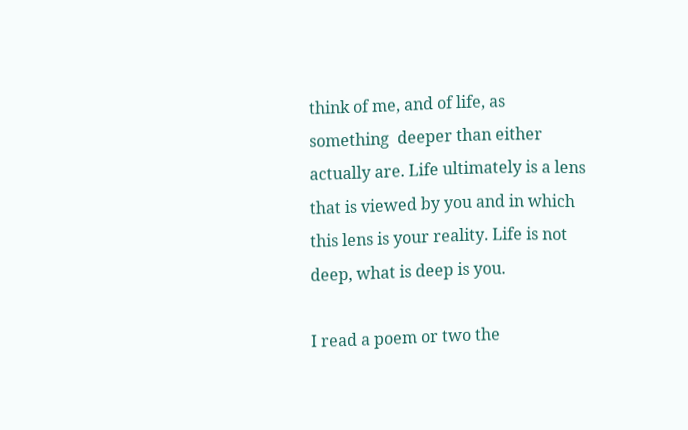think of me, and of life, as something  deeper than either actually are. Life ultimately is a lens that is viewed by you and in which this lens is your reality. Life is not deep, what is deep is you.

I read a poem or two the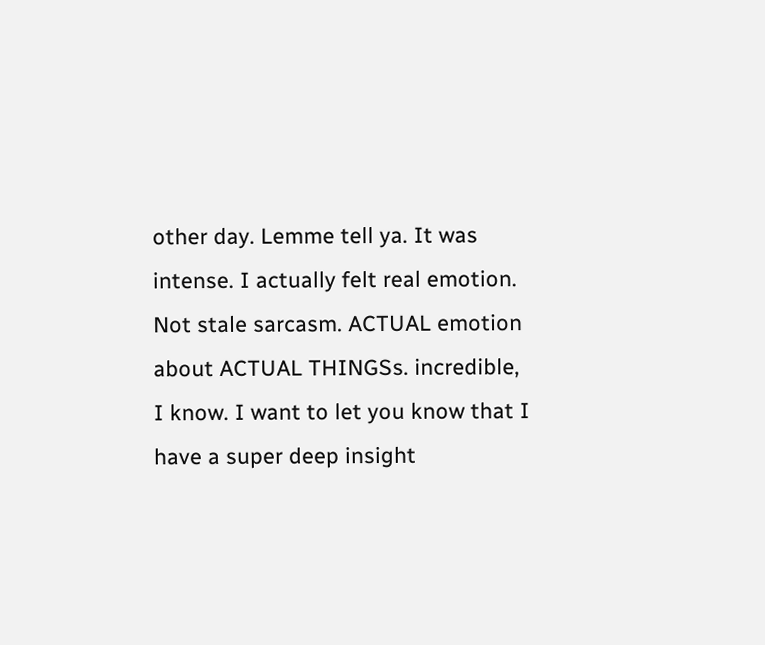other day. Lemme tell ya. It was intense. I actually felt real emotion. Not stale sarcasm. ACTUAL emotion about ACTUAL THINGSs. incredible, I know. I want to let you know that I have a super deep insight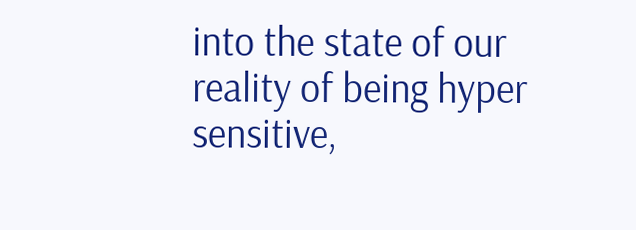into the state of our reality of being hyper sensitive,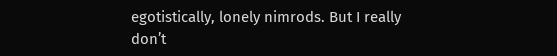egotistically, lonely nimrods. But I really don’t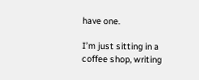have one.

I’m just sitting in a coffee shop, writing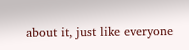about it, just like everyone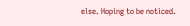else. Hoping to be noticed.